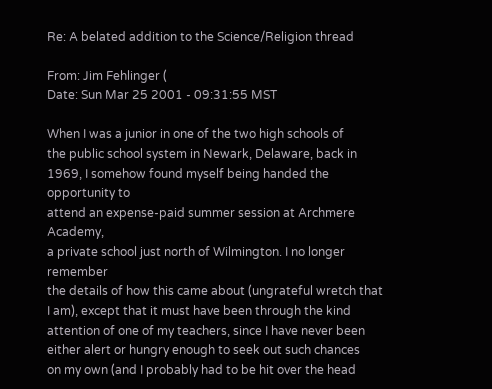Re: A belated addition to the Science/Religion thread

From: Jim Fehlinger (
Date: Sun Mar 25 2001 - 09:31:55 MST

When I was a junior in one of the two high schools of
the public school system in Newark, Delaware, back in
1969, I somehow found myself being handed the opportunity to
attend an expense-paid summer session at Archmere Academy,
a private school just north of Wilmington. I no longer remember
the details of how this came about (ungrateful wretch that
I am), except that it must have been through the kind
attention of one of my teachers, since I have never been
either alert or hungry enough to seek out such chances
on my own (and I probably had to be hit over the head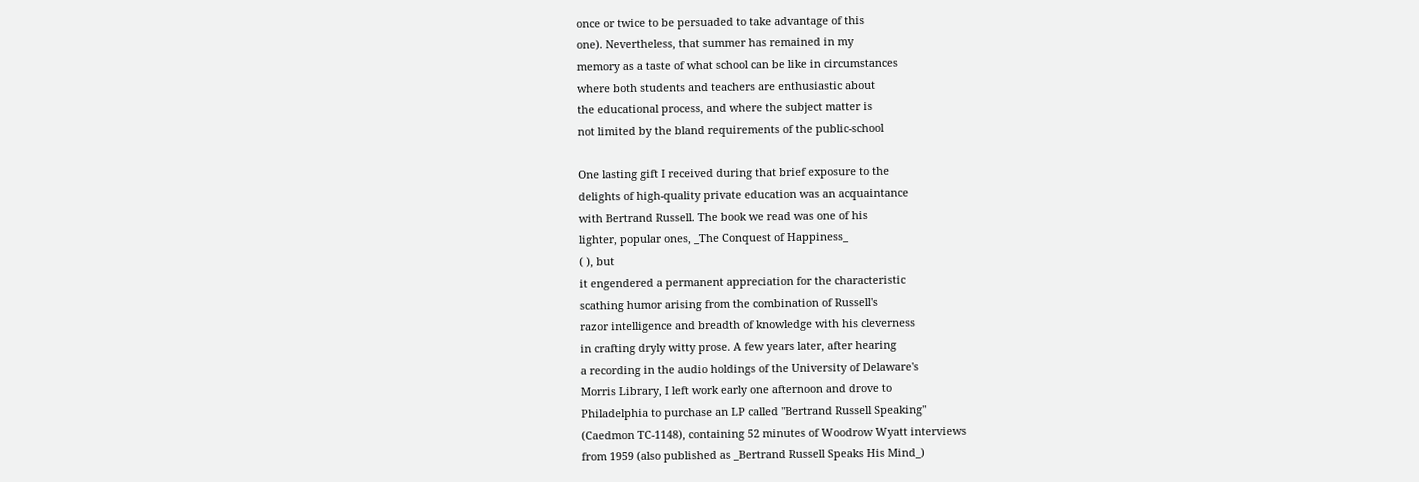once or twice to be persuaded to take advantage of this
one). Nevertheless, that summer has remained in my
memory as a taste of what school can be like in circumstances
where both students and teachers are enthusiastic about
the educational process, and where the subject matter is
not limited by the bland requirements of the public-school

One lasting gift I received during that brief exposure to the
delights of high-quality private education was an acquaintance
with Bertrand Russell. The book we read was one of his
lighter, popular ones, _The Conquest of Happiness_
( ), but
it engendered a permanent appreciation for the characteristic
scathing humor arising from the combination of Russell's
razor intelligence and breadth of knowledge with his cleverness
in crafting dryly witty prose. A few years later, after hearing
a recording in the audio holdings of the University of Delaware's
Morris Library, I left work early one afternoon and drove to
Philadelphia to purchase an LP called "Bertrand Russell Speaking"
(Caedmon TC-1148), containing 52 minutes of Woodrow Wyatt interviews
from 1959 (also published as _Bertrand Russell Speaks His Mind_)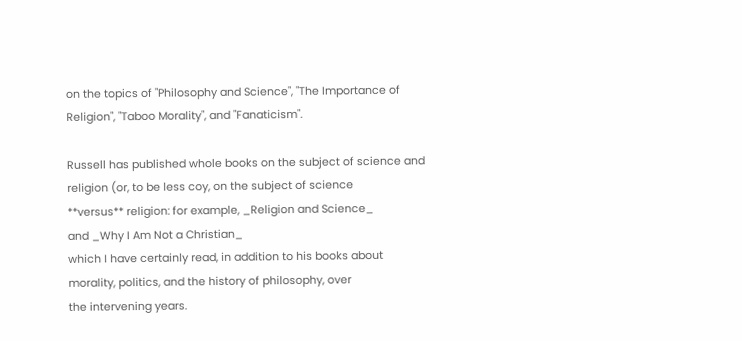on the topics of "Philosophy and Science", "The Importance of
Religion", "Taboo Morality", and "Fanaticism".

Russell has published whole books on the subject of science and
religion (or, to be less coy, on the subject of science
**versus** religion: for example, _Religion and Science_
and _Why I Am Not a Christian_
which I have certainly read, in addition to his books about
morality, politics, and the history of philosophy, over
the intervening years.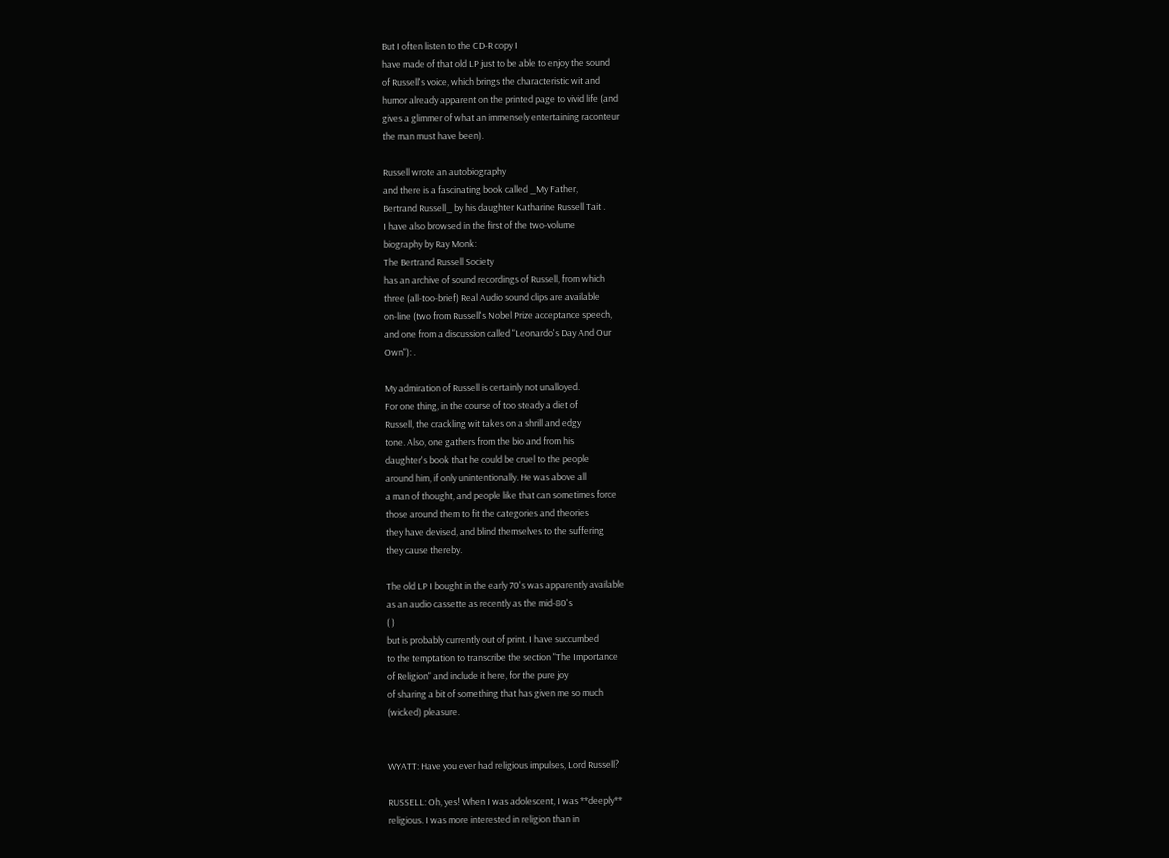But I often listen to the CD-R copy I
have made of that old LP just to be able to enjoy the sound
of Russell's voice, which brings the characteristic wit and
humor already apparent on the printed page to vivid life (and
gives a glimmer of what an immensely entertaining raconteur
the man must have been).

Russell wrote an autobiography
and there is a fascinating book called _My Father,
Bertrand Russell_ by his daughter Katharine Russell Tait .
I have also browsed in the first of the two-volume
biography by Ray Monk:
The Bertrand Russell Society
has an archive of sound recordings of Russell, from which
three (all-too-brief) Real Audio sound clips are available
on-line (two from Russell's Nobel Prize acceptance speech,
and one from a discussion called "Leonardo's Day And Our
Own"): .

My admiration of Russell is certainly not unalloyed.
For one thing, in the course of too steady a diet of
Russell, the crackling wit takes on a shrill and edgy
tone. Also, one gathers from the bio and from his
daughter's book that he could be cruel to the people
around him, if only unintentionally. He was above all
a man of thought, and people like that can sometimes force
those around them to fit the categories and theories
they have devised, and blind themselves to the suffering
they cause thereby.

The old LP I bought in the early 70's was apparently available
as an audio cassette as recently as the mid-80's
( )
but is probably currently out of print. I have succumbed
to the temptation to transcribe the section "The Importance
of Religion" and include it here, for the pure joy
of sharing a bit of something that has given me so much
(wicked) pleasure.


WYATT: Have you ever had religious impulses, Lord Russell?

RUSSELL: Oh, yes! When I was adolescent, I was **deeply**
religious. I was more interested in religion than in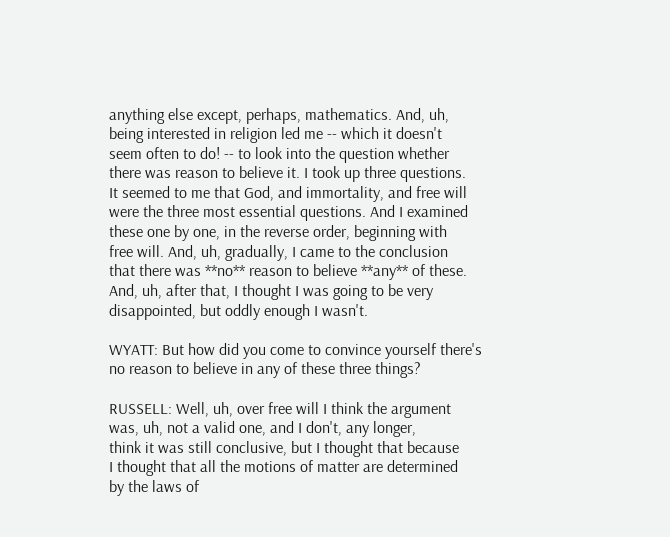anything else except, perhaps, mathematics. And, uh,
being interested in religion led me -- which it doesn't
seem often to do! -- to look into the question whether
there was reason to believe it. I took up three questions.
It seemed to me that God, and immortality, and free will
were the three most essential questions. And I examined
these one by one, in the reverse order, beginning with
free will. And, uh, gradually, I came to the conclusion
that there was **no** reason to believe **any** of these.
And, uh, after that, I thought I was going to be very
disappointed, but oddly enough I wasn't.

WYATT: But how did you come to convince yourself there's
no reason to believe in any of these three things?

RUSSELL: Well, uh, over free will I think the argument
was, uh, not a valid one, and I don't, any longer,
think it was still conclusive, but I thought that because
I thought that all the motions of matter are determined
by the laws of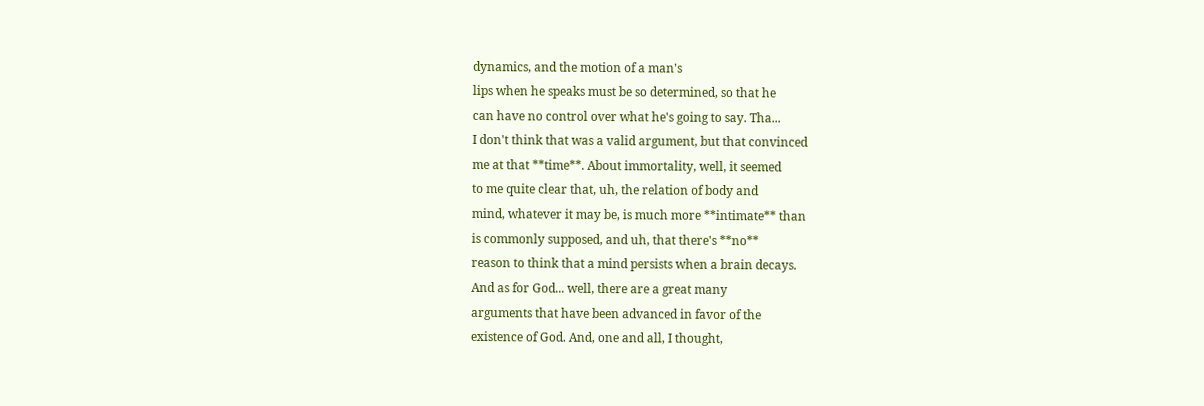dynamics, and the motion of a man's
lips when he speaks must be so determined, so that he
can have no control over what he's going to say. Tha...
I don't think that was a valid argument, but that convinced
me at that **time**. About immortality, well, it seemed
to me quite clear that, uh, the relation of body and
mind, whatever it may be, is much more **intimate** than
is commonly supposed, and uh, that there's **no**
reason to think that a mind persists when a brain decays.
And as for God... well, there are a great many
arguments that have been advanced in favor of the
existence of God. And, one and all, I thought,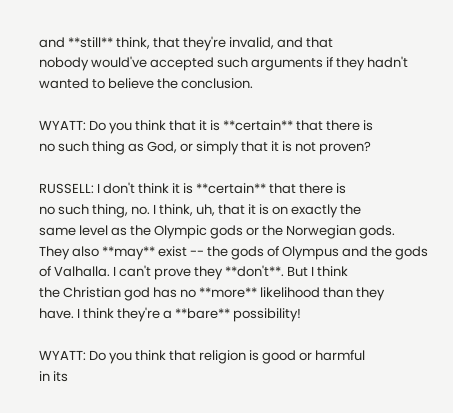and **still** think, that they're invalid, and that
nobody would've accepted such arguments if they hadn't
wanted to believe the conclusion.

WYATT: Do you think that it is **certain** that there is
no such thing as God, or simply that it is not proven?

RUSSELL: I don't think it is **certain** that there is
no such thing, no. I think, uh, that it is on exactly the
same level as the Olympic gods or the Norwegian gods.
They also **may** exist -- the gods of Olympus and the gods
of Valhalla. I can't prove they **don't**. But I think
the Christian god has no **more** likelihood than they
have. I think they're a **bare** possibility!

WYATT: Do you think that religion is good or harmful
in its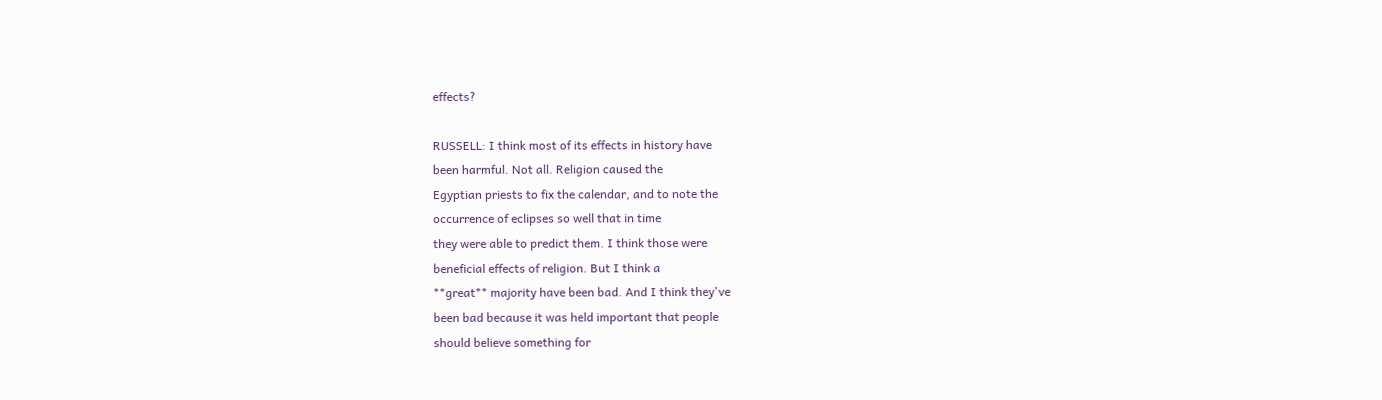effects?

RUSSELL: I think most of its effects in history have
been harmful. Not all. Religion caused the
Egyptian priests to fix the calendar, and to note the
occurrence of eclipses so well that in time
they were able to predict them. I think those were
beneficial effects of religion. But I think a
**great** majority have been bad. And I think they've
been bad because it was held important that people
should believe something for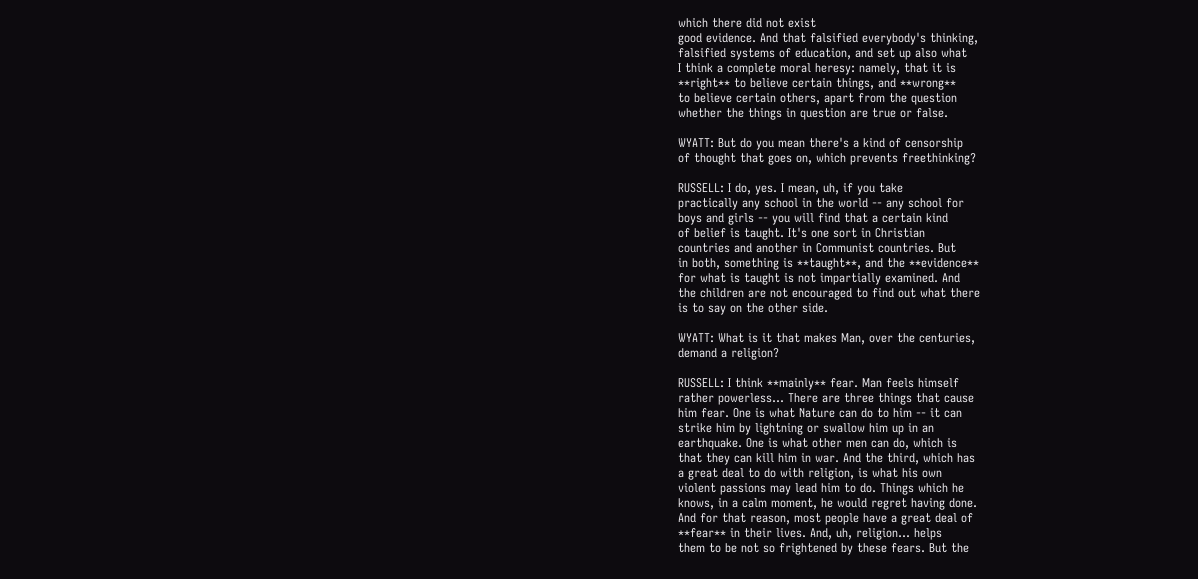which there did not exist
good evidence. And that falsified everybody's thinking,
falsified systems of education, and set up also what
I think a complete moral heresy: namely, that it is
**right** to believe certain things, and **wrong**
to believe certain others, apart from the question
whether the things in question are true or false.

WYATT: But do you mean there's a kind of censorship
of thought that goes on, which prevents freethinking?

RUSSELL: I do, yes. I mean, uh, if you take
practically any school in the world -- any school for
boys and girls -- you will find that a certain kind
of belief is taught. It's one sort in Christian
countries and another in Communist countries. But
in both, something is **taught**, and the **evidence**
for what is taught is not impartially examined. And
the children are not encouraged to find out what there
is to say on the other side.

WYATT: What is it that makes Man, over the centuries,
demand a religion?

RUSSELL: I think **mainly** fear. Man feels himself
rather powerless... There are three things that cause
him fear. One is what Nature can do to him -- it can
strike him by lightning or swallow him up in an
earthquake. One is what other men can do, which is
that they can kill him in war. And the third, which has
a great deal to do with religion, is what his own
violent passions may lead him to do. Things which he
knows, in a calm moment, he would regret having done.
And for that reason, most people have a great deal of
**fear** in their lives. And, uh, religion... helps
them to be not so frightened by these fears. But the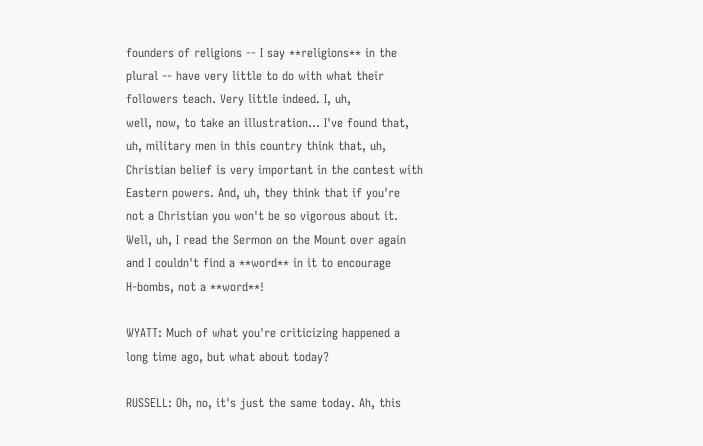founders of religions -- I say **religions** in the
plural -- have very little to do with what their
followers teach. Very little indeed. I, uh,
well, now, to take an illustration... I've found that,
uh, military men in this country think that, uh,
Christian belief is very important in the contest with
Eastern powers. And, uh, they think that if you're
not a Christian you won't be so vigorous about it.
Well, uh, I read the Sermon on the Mount over again
and I couldn't find a **word** in it to encourage
H-bombs, not a **word**!

WYATT: Much of what you're criticizing happened a
long time ago, but what about today?

RUSSELL: Oh, no, it's just the same today. Ah, this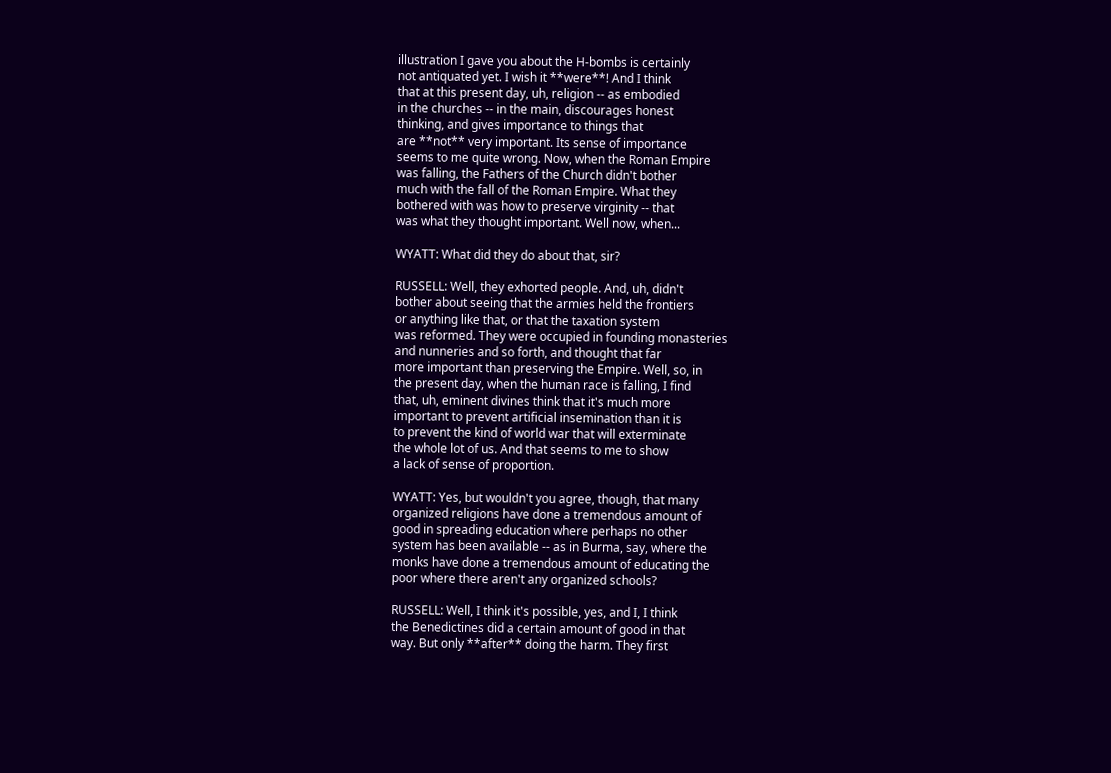illustration I gave you about the H-bombs is certainly
not antiquated yet. I wish it **were**! And I think
that at this present day, uh, religion -- as embodied
in the churches -- in the main, discourages honest
thinking, and gives importance to things that
are **not** very important. Its sense of importance
seems to me quite wrong. Now, when the Roman Empire
was falling, the Fathers of the Church didn't bother
much with the fall of the Roman Empire. What they
bothered with was how to preserve virginity -- that
was what they thought important. Well now, when...

WYATT: What did they do about that, sir?

RUSSELL: Well, they exhorted people. And, uh, didn't
bother about seeing that the armies held the frontiers
or anything like that, or that the taxation system
was reformed. They were occupied in founding monasteries
and nunneries and so forth, and thought that far
more important than preserving the Empire. Well, so, in
the present day, when the human race is falling, I find
that, uh, eminent divines think that it's much more
important to prevent artificial insemination than it is
to prevent the kind of world war that will exterminate
the whole lot of us. And that seems to me to show
a lack of sense of proportion.

WYATT: Yes, but wouldn't you agree, though, that many
organized religions have done a tremendous amount of
good in spreading education where perhaps no other
system has been available -- as in Burma, say, where the
monks have done a tremendous amount of educating the
poor where there aren't any organized schools?

RUSSELL: Well, I think it's possible, yes, and I, I think
the Benedictines did a certain amount of good in that
way. But only **after** doing the harm. They first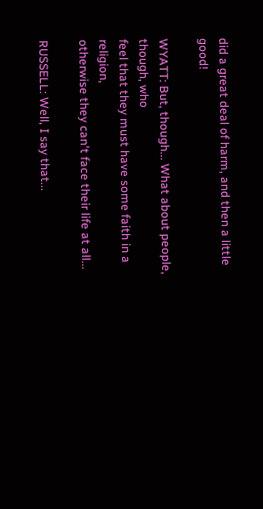did a great deal of harm, and then a little good!

WYATT: But, though... What about people, though, who
feel that they must have some faith in a religion,
otherwise they can't face their life at all...

RUSSELL: Well, I say that...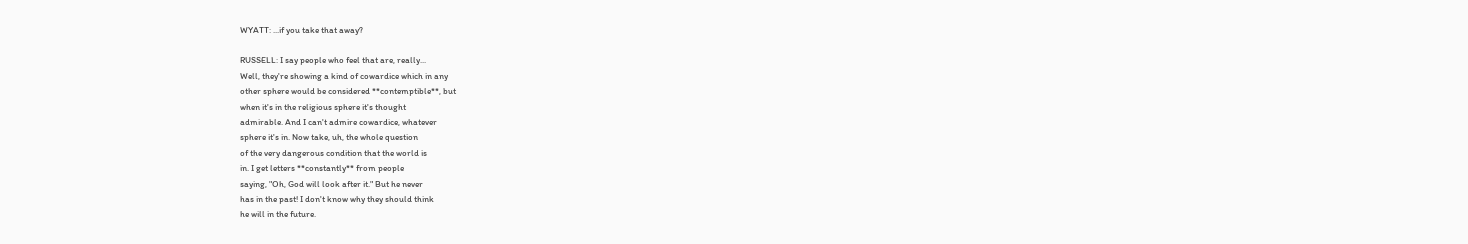WYATT: ...if you take that away?

RUSSELL: I say people who feel that are, really...
Well, they're showing a kind of cowardice which in any
other sphere would be considered **contemptible**, but
when it's in the religious sphere it's thought
admirable. And I can't admire cowardice, whatever
sphere it's in. Now take, uh, the whole question
of the very dangerous condition that the world is
in. I get letters **constantly** from people
saying, "Oh, God will look after it." But he never
has in the past! I don't know why they should think
he will in the future.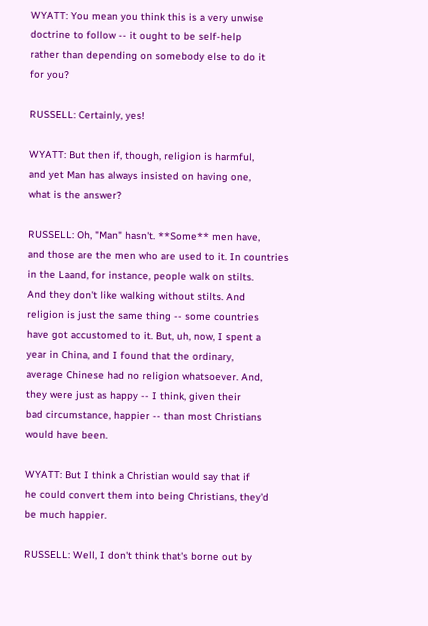WYATT: You mean you think this is a very unwise
doctrine to follow -- it ought to be self-help
rather than depending on somebody else to do it
for you?

RUSSELL: Certainly, yes!

WYATT: But then if, though, religion is harmful,
and yet Man has always insisted on having one,
what is the answer?

RUSSELL: Oh, "Man" hasn't. **Some** men have,
and those are the men who are used to it. In countries
in the Laand, for instance, people walk on stilts.
And they don't like walking without stilts. And
religion is just the same thing -- some countries
have got accustomed to it. But, uh, now, I spent a
year in China, and I found that the ordinary,
average Chinese had no religion whatsoever. And,
they were just as happy -- I think, given their
bad circumstance, happier -- than most Christians
would have been.

WYATT: But I think a Christian would say that if
he could convert them into being Christians, they'd
be much happier.

RUSSELL: Well, I don't think that's borne out by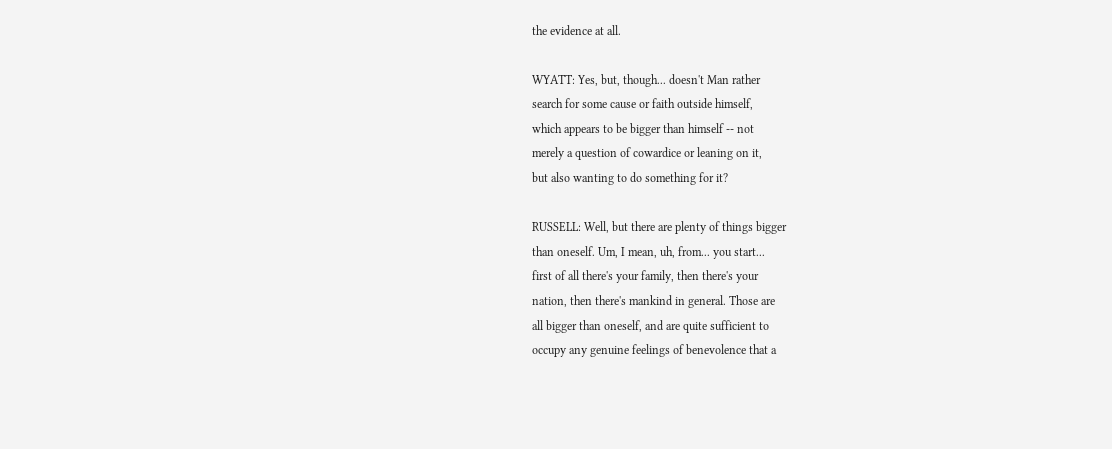the evidence at all.

WYATT: Yes, but, though... doesn't Man rather
search for some cause or faith outside himself,
which appears to be bigger than himself -- not
merely a question of cowardice or leaning on it,
but also wanting to do something for it?

RUSSELL: Well, but there are plenty of things bigger
than oneself. Um, I mean, uh, from... you start...
first of all there's your family, then there's your
nation, then there's mankind in general. Those are
all bigger than oneself, and are quite sufficient to
occupy any genuine feelings of benevolence that a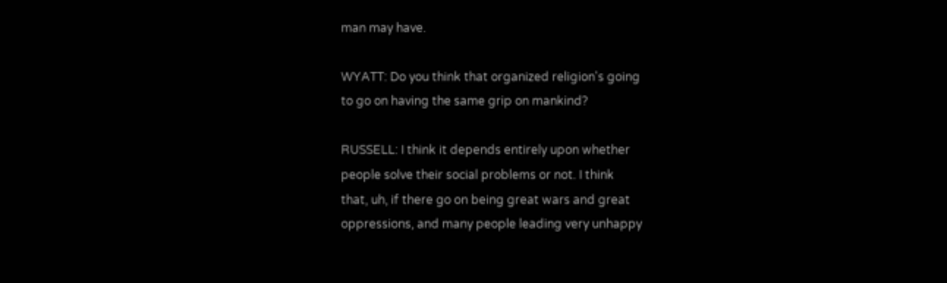man may have.

WYATT: Do you think that organized religion's going
to go on having the same grip on mankind?

RUSSELL: I think it depends entirely upon whether
people solve their social problems or not. I think
that, uh, if there go on being great wars and great
oppressions, and many people leading very unhappy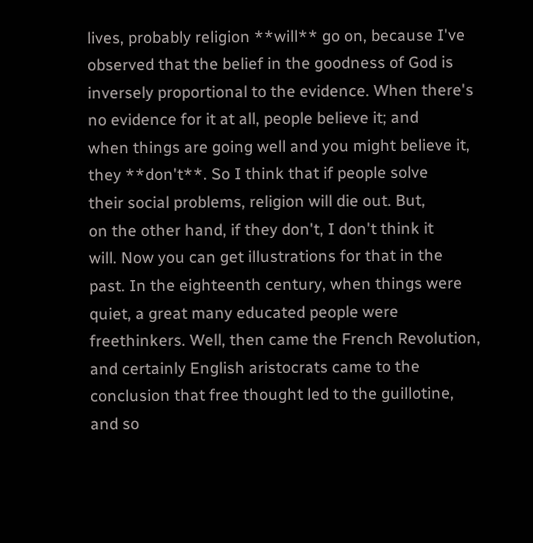lives, probably religion **will** go on, because I've
observed that the belief in the goodness of God is
inversely proportional to the evidence. When there's
no evidence for it at all, people believe it; and
when things are going well and you might believe it,
they **don't**. So I think that if people solve
their social problems, religion will die out. But,
on the other hand, if they don't, I don't think it
will. Now you can get illustrations for that in the
past. In the eighteenth century, when things were
quiet, a great many educated people were
freethinkers. Well, then came the French Revolution,
and certainly English aristocrats came to the
conclusion that free thought led to the guillotine,
and so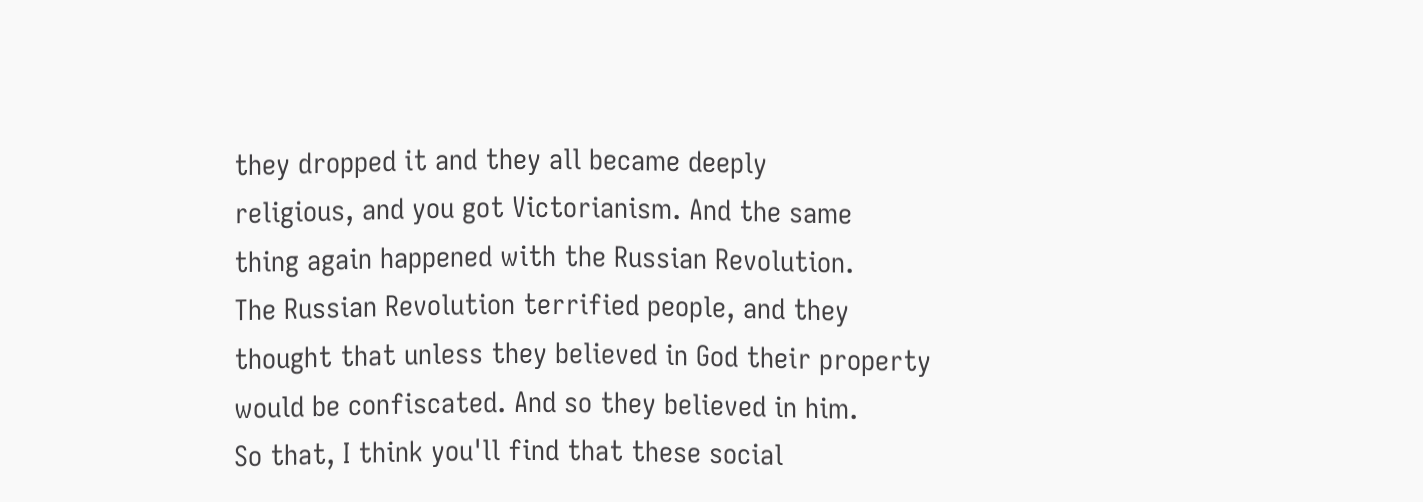they dropped it and they all became deeply
religious, and you got Victorianism. And the same
thing again happened with the Russian Revolution.
The Russian Revolution terrified people, and they
thought that unless they believed in God their property
would be confiscated. And so they believed in him.
So that, I think you'll find that these social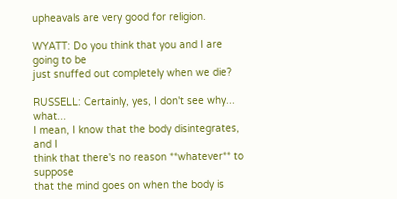upheavals are very good for religion.

WYATT: Do you think that you and I are going to be
just snuffed out completely when we die?

RUSSELL: Certainly, yes, I don't see why... what...
I mean, I know that the body disintegrates, and I
think that there's no reason **whatever** to suppose
that the mind goes on when the body is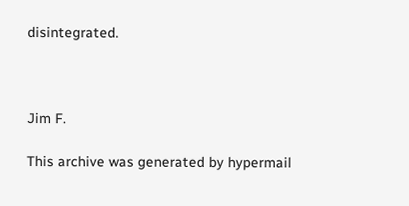disintegrated.



Jim F.

This archive was generated by hypermail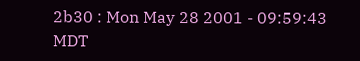2b30 : Mon May 28 2001 - 09:59:43 MDT